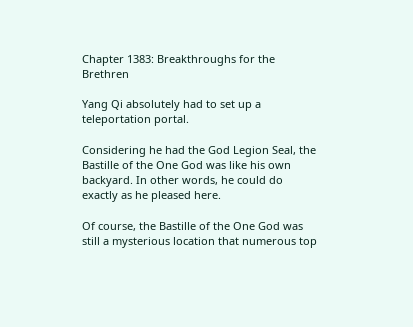Chapter 1383: Breakthroughs for the Brethren

Yang Qi absolutely had to set up a teleportation portal.

Considering he had the God Legion Seal, the Bastille of the One God was like his own backyard. In other words, he could do exactly as he pleased here.

Of course, the Bastille of the One God was still a mysterious location that numerous top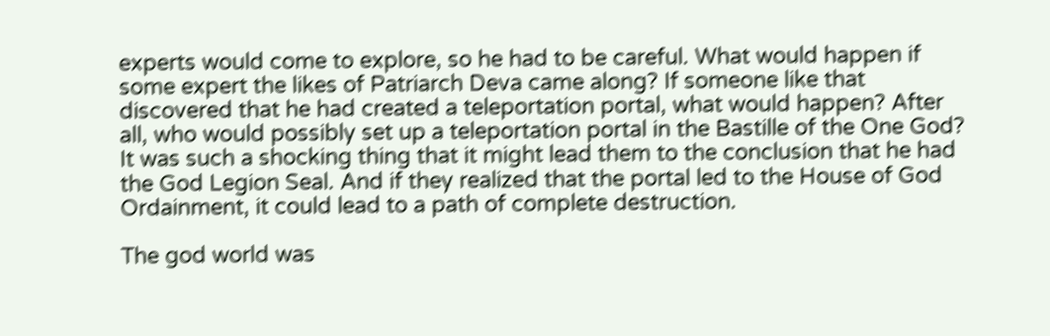experts would come to explore, so he had to be careful. What would happen if some expert the likes of Patriarch Deva came along? If someone like that discovered that he had created a teleportation portal, what would happen? After all, who would possibly set up a teleportation portal in the Bastille of the One God? It was such a shocking thing that it might lead them to the conclusion that he had the God Legion Seal. And if they realized that the portal led to the House of God Ordainment, it could lead to a path of complete destruction.

The god world was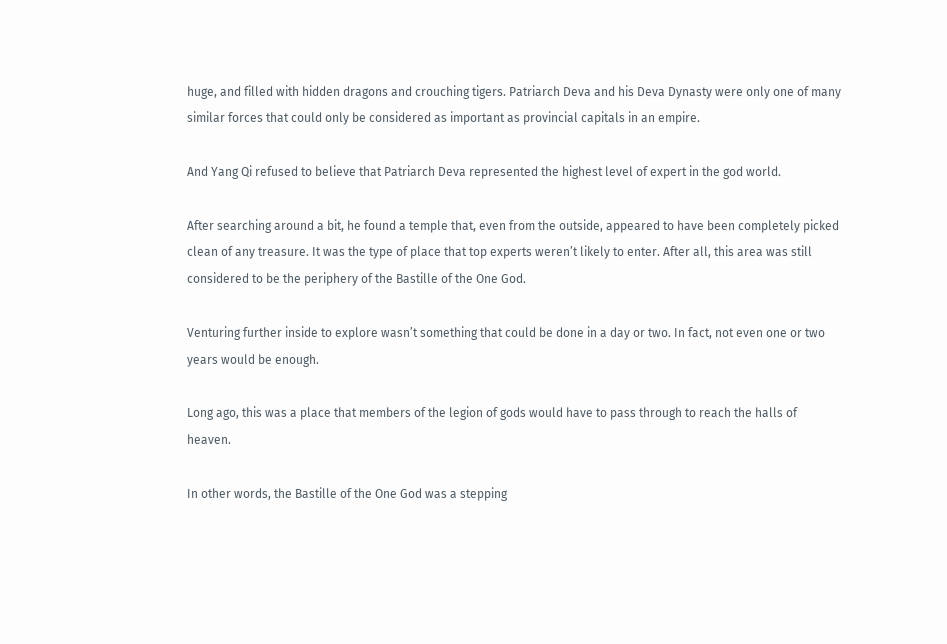huge, and filled with hidden dragons and crouching tigers. Patriarch Deva and his Deva Dynasty were only one of many similar forces that could only be considered as important as provincial capitals in an empire.

And Yang Qi refused to believe that Patriarch Deva represented the highest level of expert in the god world.

After searching around a bit, he found a temple that, even from the outside, appeared to have been completely picked clean of any treasure. It was the type of place that top experts weren’t likely to enter. After all, this area was still considered to be the periphery of the Bastille of the One God.

Venturing further inside to explore wasn’t something that could be done in a day or two. In fact, not even one or two years would be enough.

Long ago, this was a place that members of the legion of gods would have to pass through to reach the halls of heaven.

In other words, the Bastille of the One God was a stepping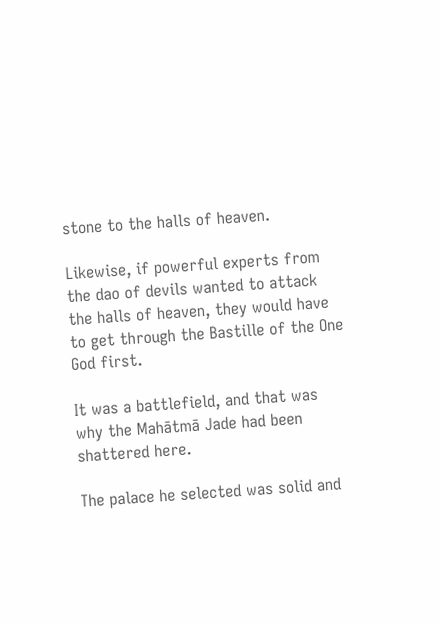stone to the halls of heaven.

Likewise, if powerful experts from the dao of devils wanted to attack the halls of heaven, they would have to get through the Bastille of the One God first.

It was a battlefield, and that was why the Mahātmā Jade had been shattered here.

The palace he selected was solid and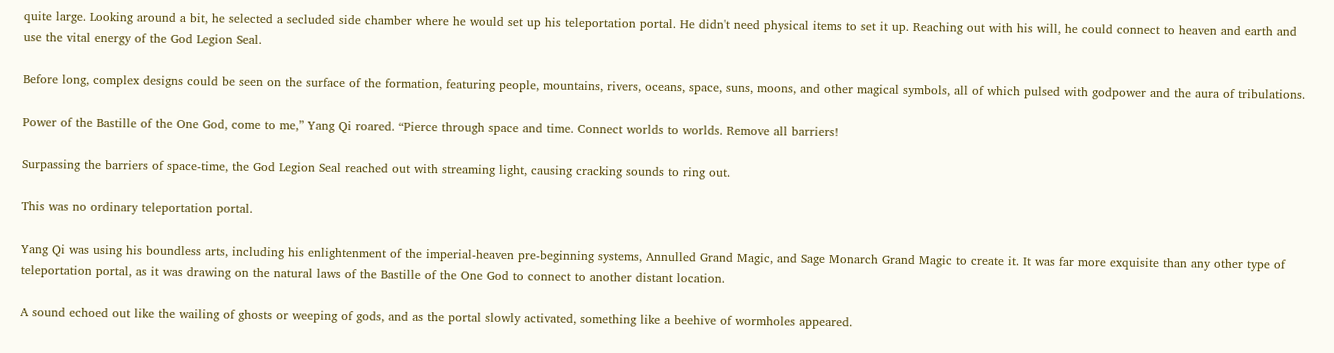quite large. Looking around a bit, he selected a secluded side chamber where he would set up his teleportation portal. He didn't need physical items to set it up. Reaching out with his will, he could connect to heaven and earth and use the vital energy of the God Legion Seal.

Before long, complex designs could be seen on the surface of the formation, featuring people, mountains, rivers, oceans, space, suns, moons, and other magical symbols, all of which pulsed with godpower and the aura of tribulations.

Power of the Bastille of the One God, come to me,” Yang Qi roared. “Pierce through space and time. Connect worlds to worlds. Remove all barriers!

Surpassing the barriers of space-time, the God Legion Seal reached out with streaming light, causing cracking sounds to ring out.

This was no ordinary teleportation portal.

Yang Qi was using his boundless arts, including his enlightenment of the imperial-heaven pre-beginning systems, Annulled Grand Magic, and Sage Monarch Grand Magic to create it. It was far more exquisite than any other type of teleportation portal, as it was drawing on the natural laws of the Bastille of the One God to connect to another distant location.

A sound echoed out like the wailing of ghosts or weeping of gods, and as the portal slowly activated, something like a beehive of wormholes appeared.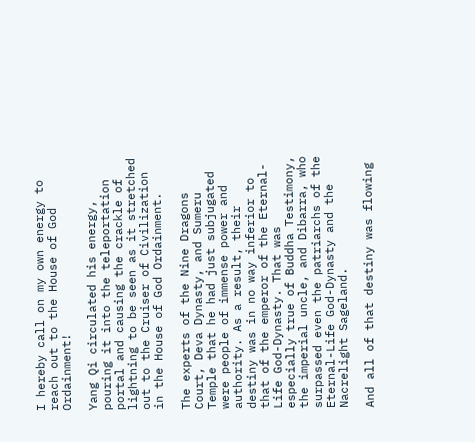I hereby call on my own energy to reach out to the House of God Ordainment!

Yang Qi circulated his energy, pouring it into the teleportation portal and causing the crackle of lightning to be seen as it stretched out to the Cruiser of Civilization in the House of God Ordainment.

The experts of the Nine Dragons Court, Deva Dynasty, and Sumeru Temple that he had just subjugated were people of immense power and authority. As a result, their destiny was in no way inferior to that of the emperor of the Eternal-Life God-Dynasty. That was especially true of Buddha Testimony, the imperial uncle, and Dibarra, who surpassed even the patriarchs of the Eternal-Life God-Dynasty and the Nacrelight Sageland.

And all of that destiny was flowing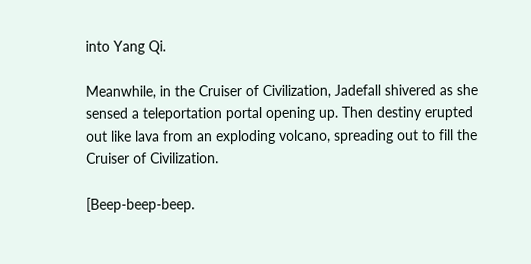into Yang Qi.

Meanwhile, in the Cruiser of Civilization, Jadefall shivered as she sensed a teleportation portal opening up. Then destiny erupted out like lava from an exploding volcano, spreading out to fill the Cruiser of Civilization.

[Beep-beep-beep.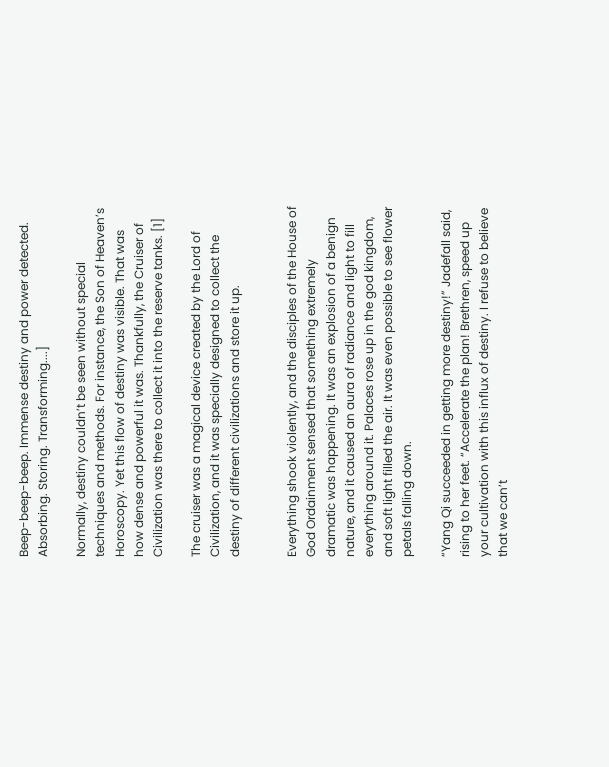Beep-beep-beep. Immense destiny and power detected. Absorbing. Storing. Transforming....]

Normally, destiny couldn’t be seen without special techniques and methods. For instance, the Son of Heaven’s Horoscopy. Yet this flow of destiny was visible. That was how dense and powerful it was. Thankfully, the Cruiser of Civilization was there to collect it into the reserve tanks. [1]

The cruiser was a magical device created by the Lord of Civilization, and it was specially designed to collect the destiny of different civilizations and store it up.


Everything shook violently, and the disciples of the House of God Ordainment sensed that something extremely dramatic was happening. It was an explosion of a benign nature, and it caused an aura of radiance and light to fill everything around it. Palaces rose up in the god kingdom, and soft light filled the air. It was even possible to see flower petals falling down.

“Yang Qi succeeded in getting more destiny!” Jadefall said, rising to her feet. “Accelerate the plan! Brethren, speed up your cultivation with this influx of destiny. I refuse to believe that we can’t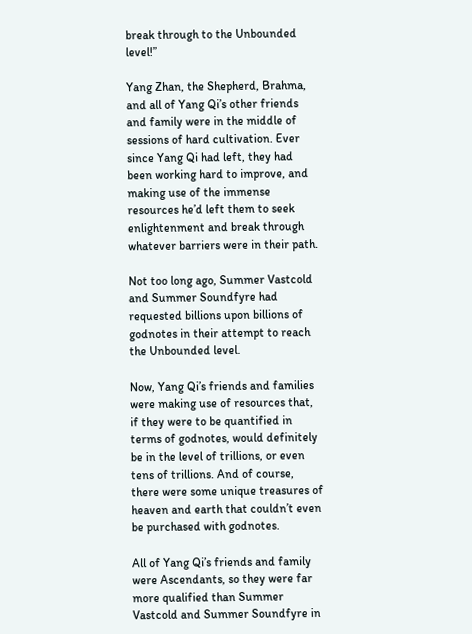break through to the Unbounded level!”

Yang Zhan, the Shepherd, Brahma, and all of Yang Qi’s other friends and family were in the middle of sessions of hard cultivation. Ever since Yang Qi had left, they had been working hard to improve, and making use of the immense resources he’d left them to seek enlightenment and break through whatever barriers were in their path.

Not too long ago, Summer Vastcold and Summer Soundfyre had requested billions upon billions of godnotes in their attempt to reach the Unbounded level.

Now, Yang Qi’s friends and families were making use of resources that, if they were to be quantified in terms of godnotes, would definitely be in the level of trillions, or even tens of trillions. And of course, there were some unique treasures of heaven and earth that couldn’t even be purchased with godnotes.

All of Yang Qi’s friends and family were Ascendants, so they were far more qualified than Summer Vastcold and Summer Soundfyre in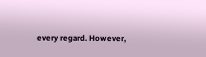every regard. However,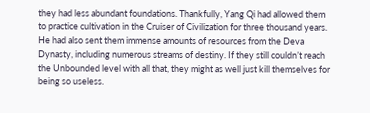they had less abundant foundations. Thankfully, Yang Qi had allowed them to practice cultivation in the Cruiser of Civilization for three thousand years. He had also sent them immense amounts of resources from the Deva Dynasty, including numerous streams of destiny. If they still couldn’t reach the Unbounded level with all that, they might as well just kill themselves for being so useless.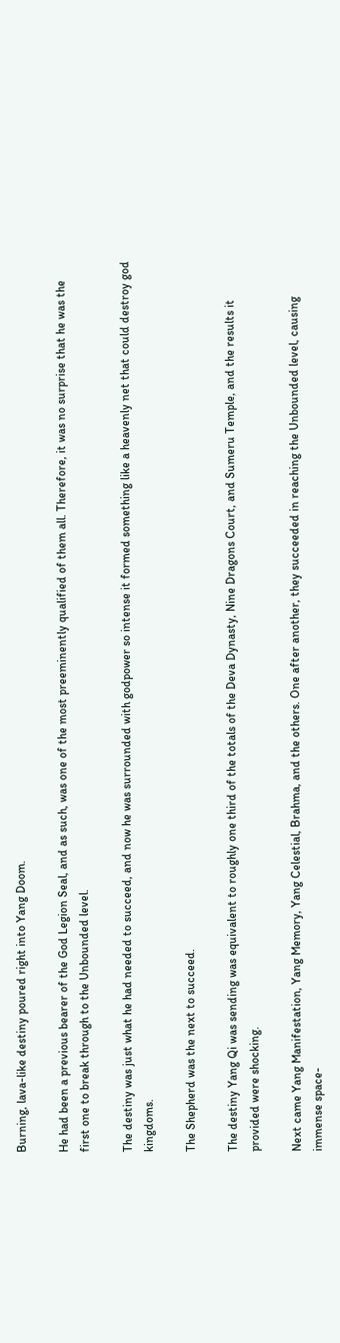Burning, lava-like destiny poured right into Yang Doom.

He had been a previous bearer of the God Legion Seal, and as such, was one of the most preeminently qualified of them all. Therefore, it was no surprise that he was the first one to break through to the Unbounded level.

The destiny was just what he had needed to succeed, and now he was surrounded with godpower so intense it formed something like a heavenly net that could destroy god kingdoms.

The Shepherd was the next to succeed.

The destiny Yang Qi was sending was equivalent to roughly one third of the totals of the Deva Dynasty, Nine Dragons Court, and Sumeru Temple, and the results it provided were shocking.

Next came Yang Manifestation, Yang Memory, Yang Celestial, Brahma, and the others. One after another, they succeeded in reaching the Unbounded level, causing immense space-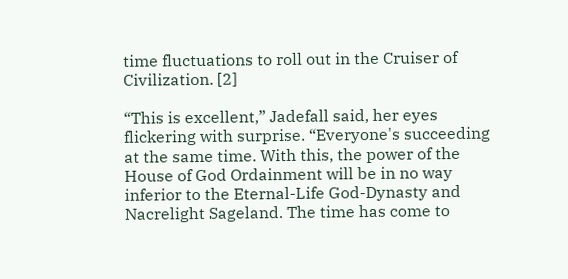time fluctuations to roll out in the Cruiser of Civilization. [2]

“This is excellent,” Jadefall said, her eyes flickering with surprise. “Everyone's succeeding at the same time. With this, the power of the House of God Ordainment will be in no way inferior to the Eternal-Life God-Dynasty and Nacrelight Sageland. The time has come to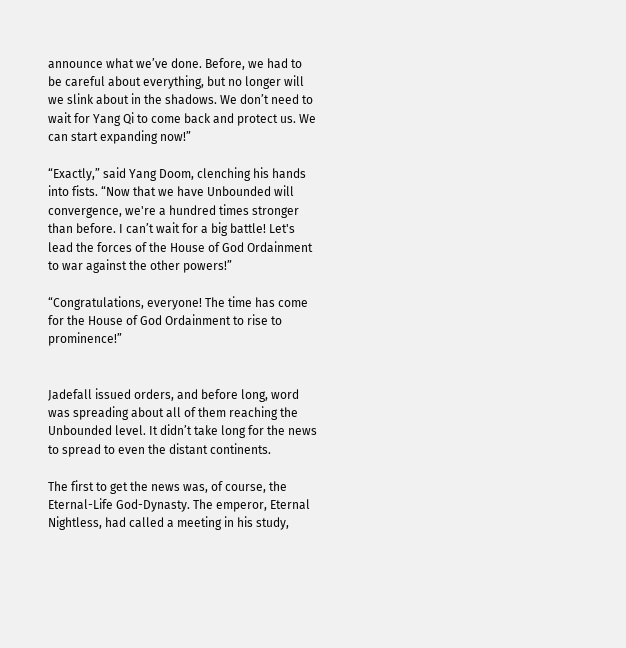announce what we’ve done. Before, we had to be careful about everything, but no longer will we slink about in the shadows. We don’t need to wait for Yang Qi to come back and protect us. We can start expanding now!”

“Exactly,” said Yang Doom, clenching his hands into fists. “Now that we have Unbounded will convergence, we're a hundred times stronger than before. I can’t wait for a big battle! Let's lead the forces of the House of God Ordainment to war against the other powers!”

“Congratulations, everyone! The time has come for the House of God Ordainment to rise to prominence!”


Jadefall issued orders, and before long, word was spreading about all of them reaching the Unbounded level. It didn’t take long for the news to spread to even the distant continents.

The first to get the news was, of course, the Eternal-Life God-Dynasty. The emperor, Eternal Nightless, had called a meeting in his study,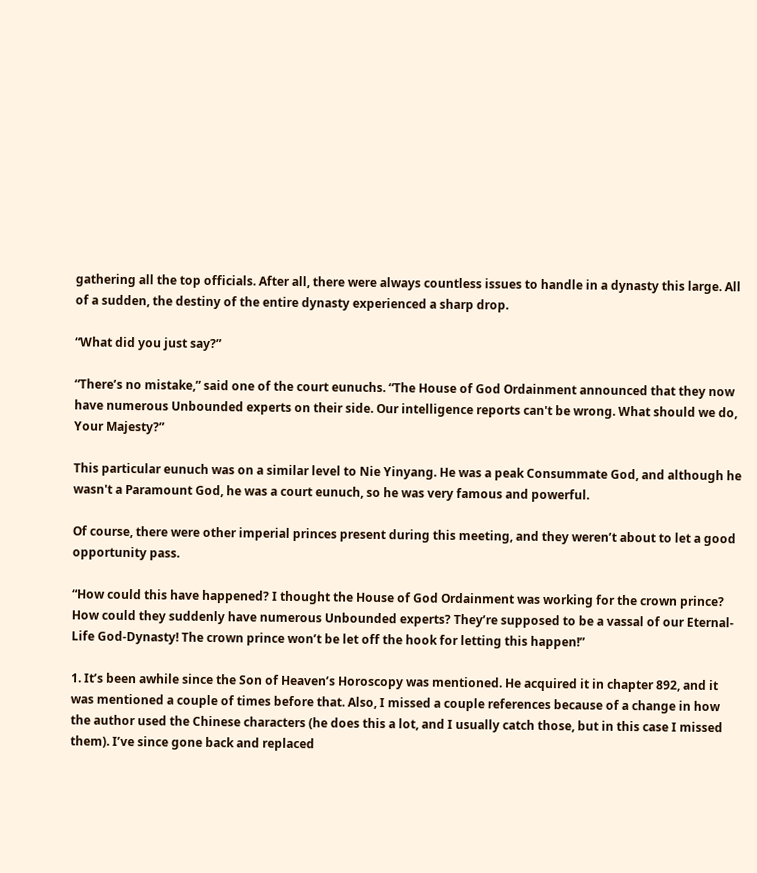gathering all the top officials. After all, there were always countless issues to handle in a dynasty this large. All of a sudden, the destiny of the entire dynasty experienced a sharp drop.

“What did you just say?”

“There’s no mistake,” said one of the court eunuchs. “The House of God Ordainment announced that they now have numerous Unbounded experts on their side. Our intelligence reports can't be wrong. What should we do, Your Majesty?”

This particular eunuch was on a similar level to Nie Yinyang. He was a peak Consummate God, and although he wasn't a Paramount God, he was a court eunuch, so he was very famous and powerful.

Of course, there were other imperial princes present during this meeting, and they weren’t about to let a good opportunity pass.

“How could this have happened? I thought the House of God Ordainment was working for the crown prince? How could they suddenly have numerous Unbounded experts? They’re supposed to be a vassal of our Eternal-Life God-Dynasty! The crown prince won’t be let off the hook for letting this happen!”

1. It’s been awhile since the Son of Heaven’s Horoscopy was mentioned. He acquired it in chapter 892, and it was mentioned a couple of times before that. Also, I missed a couple references because of a change in how the author used the Chinese characters (he does this a lot, and I usually catch those, but in this case I missed them). I’ve since gone back and replaced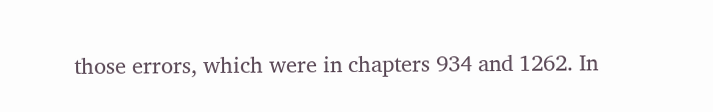those errors, which were in chapters 934 and 1262. In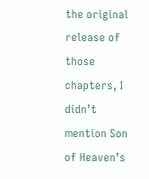the original release of those chapters, I didn’t mention Son of Heaven’s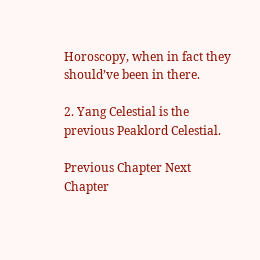Horoscopy, when in fact they should’ve been in there.

2. Yang Celestial is the previous Peaklord Celestial.

Previous Chapter Next Chapter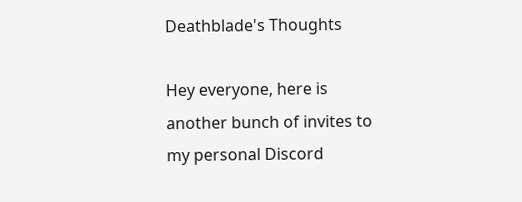Deathblade's Thoughts

Hey everyone, here is another bunch of invites to my personal Discord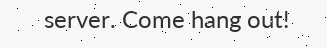server. Come hang out!